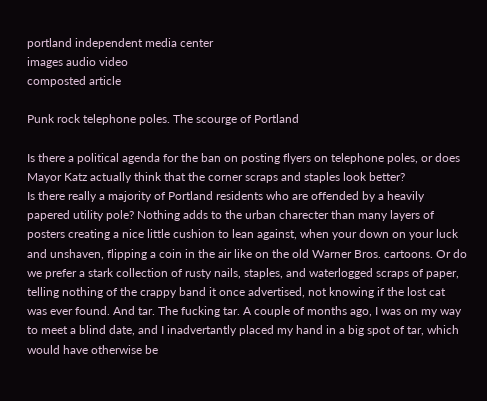portland independent media center
images audio video
composted article

Punk rock telephone poles. The scourge of Portland

Is there a political agenda for the ban on posting flyers on telephone poles, or does Mayor Katz actually think that the corner scraps and staples look better?
Is there really a majority of Portland residents who are offended by a heavily papered utility pole? Nothing adds to the urban charecter than many layers of posters creating a nice little cushion to lean against, when your down on your luck and unshaven, flipping a coin in the air like on the old Warner Bros. cartoons. Or do we prefer a stark collection of rusty nails, staples, and waterlogged scraps of paper, telling nothing of the crappy band it once advertised, not knowing if the lost cat was ever found. And tar. The fucking tar. A couple of months ago, I was on my way to meet a blind date, and I inadvertantly placed my hand in a big spot of tar, which would have otherwise be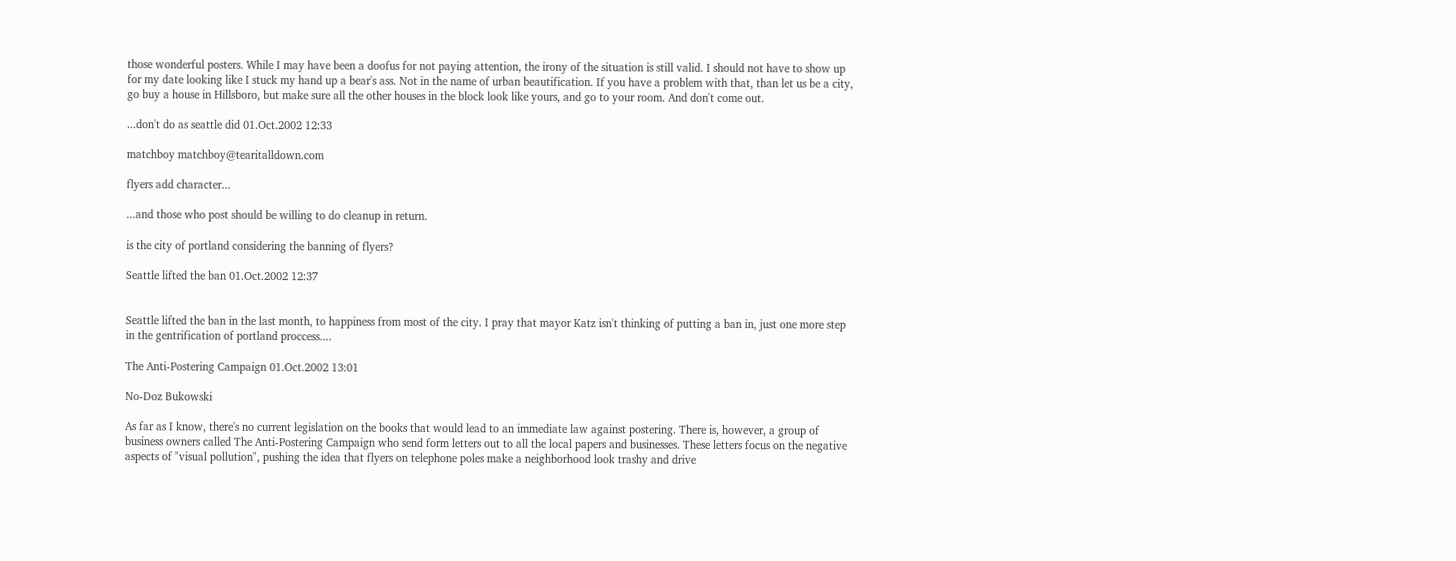those wonderful posters. While I may have been a doofus for not paying attention, the irony of the situation is still valid. I should not have to show up for my date looking like I stuck my hand up a bear's ass. Not in the name of urban beautification. If you have a problem with that, than let us be a city, go buy a house in Hillsboro, but make sure all the other houses in the block look like yours, and go to your room. And don't come out.

...don't do as seattle did 01.Oct.2002 12:33

matchboy matchboy@tearitalldown.com

flyers add character...

...and those who post should be willing to do cleanup in return.

is the city of portland considering the banning of flyers?

Seattle lifted the ban 01.Oct.2002 12:37


Seattle lifted the ban in the last month, to happiness from most of the city. I pray that mayor Katz isn't thinking of putting a ban in, just one more step in the gentrification of portland proccess....

The Anti-Postering Campaign 01.Oct.2002 13:01

No-Doz Bukowski

As far as I know, there's no current legislation on the books that would lead to an immediate law against postering. There is, however, a group of business owners called The Anti-Postering Campaign who send form letters out to all the local papers and businesses. These letters focus on the negative aspects of "visual pollution", pushing the idea that flyers on telephone poles make a neighborhood look trashy and drive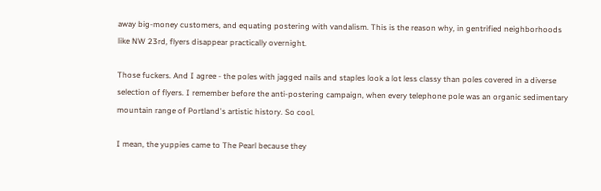away big-money customers, and equating postering with vandalism. This is the reason why, in gentrified neighborhoods like NW 23rd, flyers disappear practically overnight.

Those fuckers. And I agree - the poles with jagged nails and staples look a lot less classy than poles covered in a diverse selection of flyers. I remember before the anti-postering campaign, when every telephone pole was an organic sedimentary mountain range of Portland's artistic history. So cool.

I mean, the yuppies came to The Pearl because they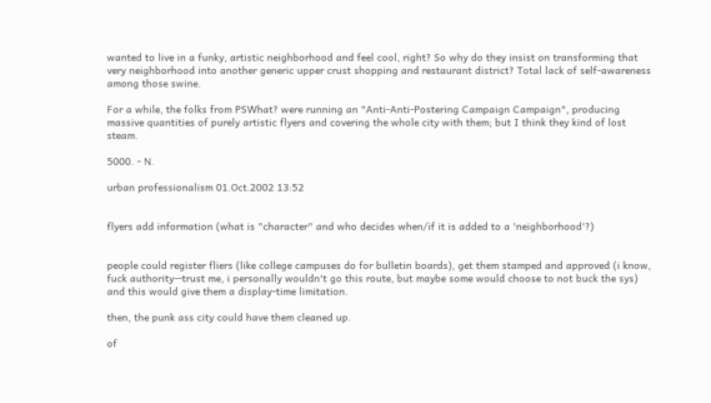wanted to live in a funky, artistic neighborhood and feel cool, right? So why do they insist on transforming that very neighborhood into another generic upper crust shopping and restaurant district? Total lack of self-awareness among those swine.

For a while, the folks from PSWhat? were running an "Anti-Anti-Postering Campaign Campaign", producing massive quantities of purely artistic flyers and covering the whole city with them; but I think they kind of lost steam.

5000. - N.

urban professionalism 01.Oct.2002 13:52


flyers add information (what is "character" and who decides when/if it is added to a 'neighborhood'?)


people could register fliers (like college campuses do for bulletin boards), get them stamped and approved (i know, fuck authority--trust me, i personally wouldn't go this route, but maybe some would choose to not buck the sys) and this would give them a display-time limitation.

then, the punk ass city could have them cleaned up.

of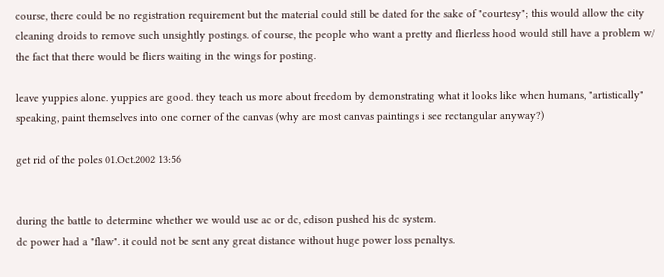course, there could be no registration requirement but the material could still be dated for the sake of "courtesy"; this would allow the city cleaning droids to remove such unsightly postings. of course, the people who want a pretty and flierless hood would still have a problem w/ the fact that there would be fliers waiting in the wings for posting.

leave yuppies alone. yuppies are good. they teach us more about freedom by demonstrating what it looks like when humans, "artistically" speaking, paint themselves into one corner of the canvas (why are most canvas paintings i see rectangular anyway?)

get rid of the poles 01.Oct.2002 13:56


during the battle to determine whether we would use ac or dc, edison pushed his dc system.
dc power had a "flaw". it could not be sent any great distance without huge power loss penaltys.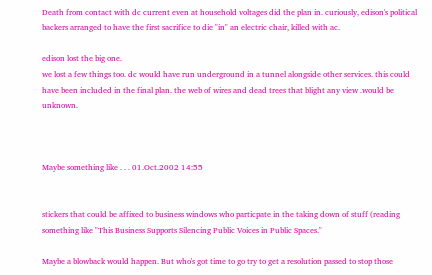Death from contact with dc current even at household voltages did the plan in. curiously, edison's political backers arranged to have the first sacrifice to die "in" an electric chair, killed with ac.

edison lost the big one.
we lost a few things too. dc would have run underground in a tunnel alongside other services. this could have been included in the final plan. the web of wires and dead trees that blight any view .would be unknown.



Maybe something like . . . 01.Oct.2002 14:55


stickers that could be affixed to business windows who particpate in the taking down of stuff (reading something like "This Business Supports Silencing Public Voices in Public Spaces."

Maybe a blowback would happen. But who's got time to go try to get a resolution passed to stop those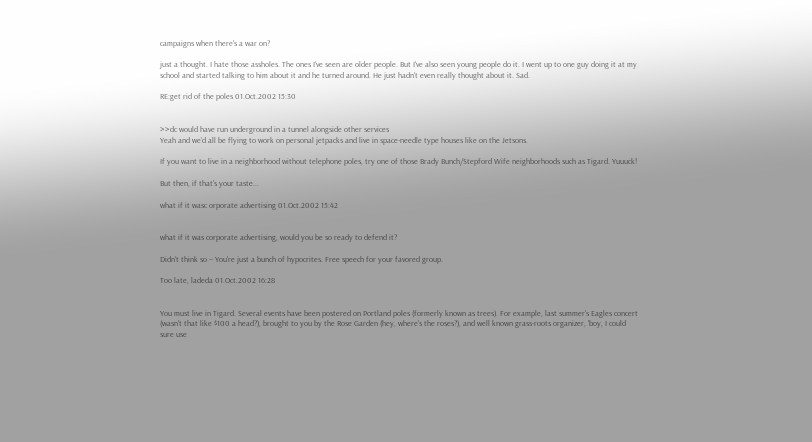campaigns when there's a war on?

just a thought. I hate those assholes. The ones I've seen are older people. But I've also seen young people do it. I went up to one guy doing it at my school and started talking to him about it and he turned around. He just hadn't even really thought about it. Sad.

RE:get rid of the poles 01.Oct.2002 15:30


>>dc would have run underground in a tunnel alongside other services
Yeah and we'd all be flying to work on personal jetpacks and live in space-needle type houses like on the Jetsons.

If you want to live in a neighborhood without telephone poles, try one of those Brady Bunch/Stepford Wife neighborhoods such as Tigard. Yuuuck!

But then, if that's your taste...

what if it wasc orporate advertising 01.Oct.2002 15:42


what if it was corporate advertising, would you be so ready to defend it?

Didn't think so -- You're just a bunch of hypocrites. Free speech for your favored group.

Too late, ladeda 01.Oct.2002 16:28


You must live in Tigard. Several events have been postered on Portland poles (formerly known as trees). For example, last summer's Eagles concert (wasn't that like $100 a head?), brought to you by the Rose Garden (hey, where's the roses?), and well known grass-roots organizer, 'boy, I could sure use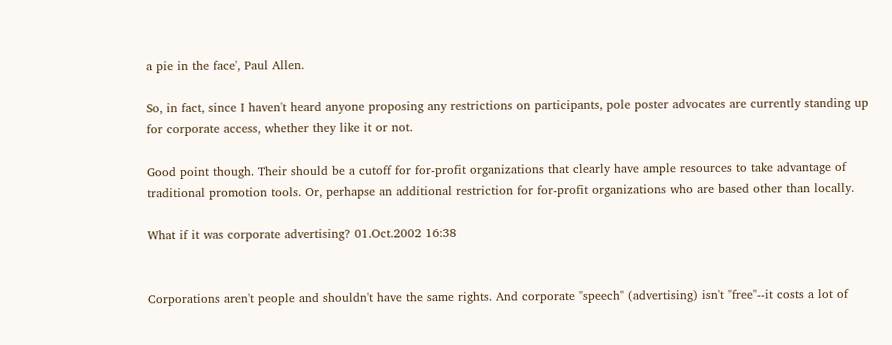a pie in the face', Paul Allen.

So, in fact, since I haven't heard anyone proposing any restrictions on participants, pole poster advocates are currently standing up for corporate access, whether they like it or not.

Good point though. Their should be a cutoff for for-profit organizations that clearly have ample resources to take advantage of traditional promotion tools. Or, perhapse an additional restriction for for-profit organizations who are based other than locally.

What if it was corporate advertising? 01.Oct.2002 16:38


Corporations aren't people and shouldn't have the same rights. And corporate "speech" (advertising) isn't "free"--it costs a lot of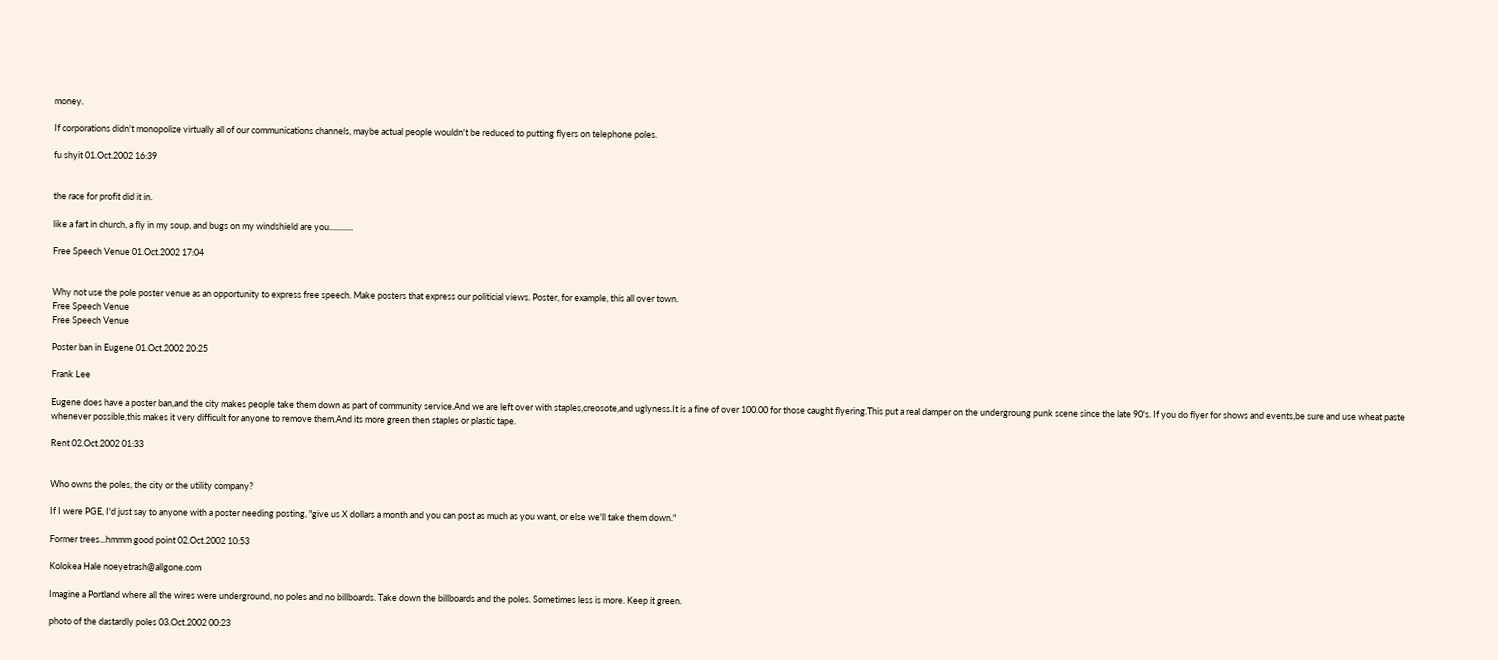money.

If corporations didn't monopolize virtually all of our communications channels, maybe actual people wouldn't be reduced to putting flyers on telephone poles.

fu shyit 01.Oct.2002 16:39


the race for profit did it in.

like a fart in church, a fly in my soup, and bugs on my windshield are you............

Free Speech Venue 01.Oct.2002 17:04


Why not use the pole poster venue as an opportunity to express free speech. Make posters that express our politicial views. Poster, for example, this all over town.
Free Speech Venue
Free Speech Venue

Poster ban in Eugene 01.Oct.2002 20:25

Frank Lee

Eugene does have a poster ban,and the city makes people take them down as part of community service.And we are left over with staples,creosote,and uglyness.It is a fine of over 100.00 for those caught flyering.This put a real damper on the undergroung punk scene since the late 90's. If you do flyer for shows and events,be sure and use wheat paste whenever possible,this makes it very difficult for anyone to remove them.And its more green then staples or plastic tape.

Rent 02.Oct.2002 01:33


Who owns the poles, the city or the utility company?

If I were PGE, I'd just say to anyone with a poster needing posting, "give us X dollars a month and you can post as much as you want, or else we'll take them down."

Former trees...hmmm good point 02.Oct.2002 10:53

Kolokea Hale noeyetrash@allgone.com

Imagine a Portland where all the wires were underground, no poles and no billboards. Take down the billboards and the poles. Sometimes less is more. Keep it green.

photo of the dastardly poles 03.Oct.2002 00:23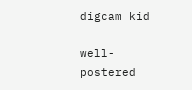digcam kid

well-postered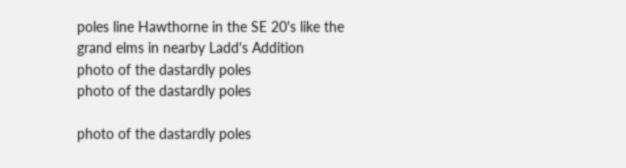poles line Hawthorne in the SE 20's like the grand elms in nearby Ladd's Addition
photo of the dastardly poles
photo of the dastardly poles

photo of the dastardly poles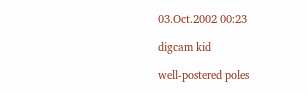03.Oct.2002 00:23

digcam kid

well-postered poles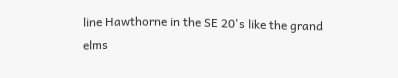line Hawthorne in the SE 20's like the grand elms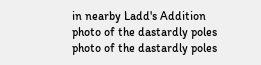in nearby Ladd's Addition
photo of the dastardly poles
photo of the dastardly poles